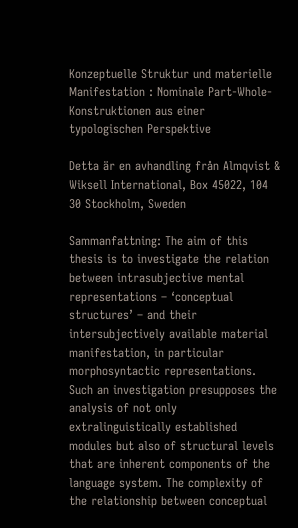Konzeptuelle Struktur und materielle Manifestation : Nominale Part-Whole-Konstruktionen aus einer typologischen Perspektive

Detta är en avhandling från Almqvist & Wiksell International, Box 45022, 104 30 Stockholm, Sweden

Sammanfattning: The aim of this thesis is to investigate the relation between intrasubjective mental representations – ‘conceptual structures’ – and their intersubjectively available material manifestation, in particular morphosyntactic representations. Such an investigation presupposes the analysis of not only extralinguistically established modules but also of structural levels that are inherent components of the language system. The complexity of the relationship between conceptual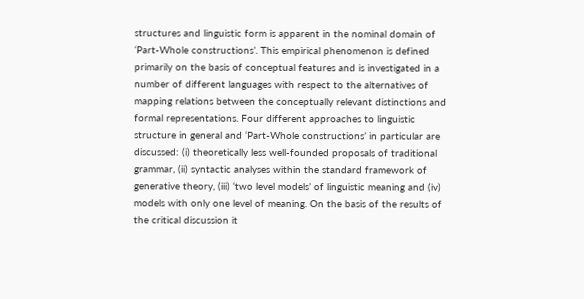structures and linguistic form is apparent in the nominal domain of ‘Part-Whole constructions’. This empirical phenomenon is defined primarily on the basis of conceptual features and is investigated in a number of different languages with respect to the alternatives of mapping relations between the conceptually relevant distinctions and formal representations. Four different approaches to linguistic structure in general and ‘Part-Whole constructions’ in particular are discussed: (i) theoretically less well-founded proposals of traditional grammar, (ii) syntactic analyses within the standard framework of generative theory, (iii) ‘two level models’ of linguistic meaning and (iv) models with only one level of meaning. On the basis of the results of the critical discussion it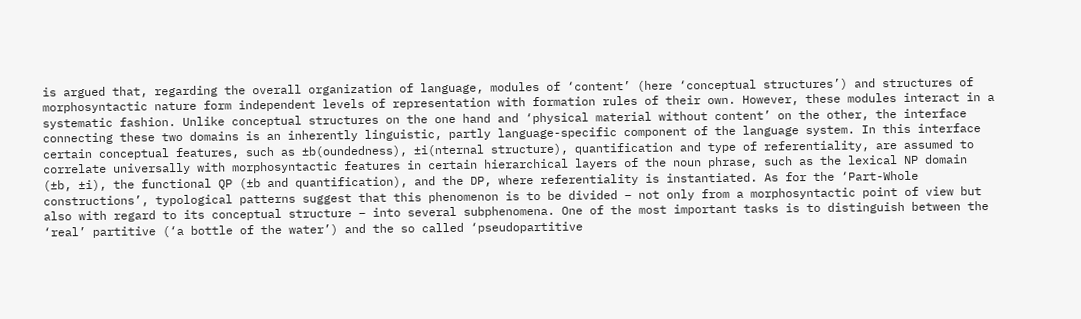is argued that, regarding the overall organization of language, modules of ‘content’ (here ‘conceptual structures’) and structures of morphosyntactic nature form independent levels of representation with formation rules of their own. However, these modules interact in a systematic fashion. Unlike conceptual structures on the one hand and ‘physical material without content’ on the other, the interface connecting these two domains is an inherently linguistic, partly language-specific component of the language system. In this interface certain conceptual features, such as ±b(oundedness), ±i(nternal structure), quantification and type of referentiality, are assumed to correlate universally with morphosyntactic features in certain hierarchical layers of the noun phrase, such as the lexical NP domain (±b, ±i), the functional QP (±b and quantification), and the DP, where referentiality is instantiated. As for the ‘Part-Whole constructions’, typological patterns suggest that this phenomenon is to be divided – not only from a morphosyntactic point of view but also with regard to its conceptual structure – into several subphenomena. One of the most important tasks is to distinguish between the ‘real’ partitive (‘a bottle of the water’) and the so called ‘pseudopartitive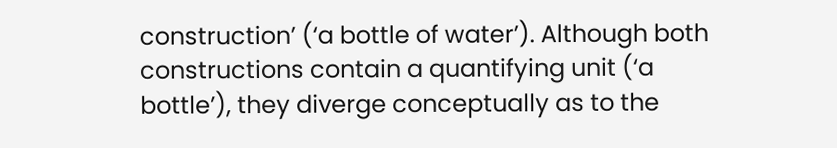construction’ (‘a bottle of water’). Although both constructions contain a quantifying unit (‘a bottle’), they diverge conceptually as to the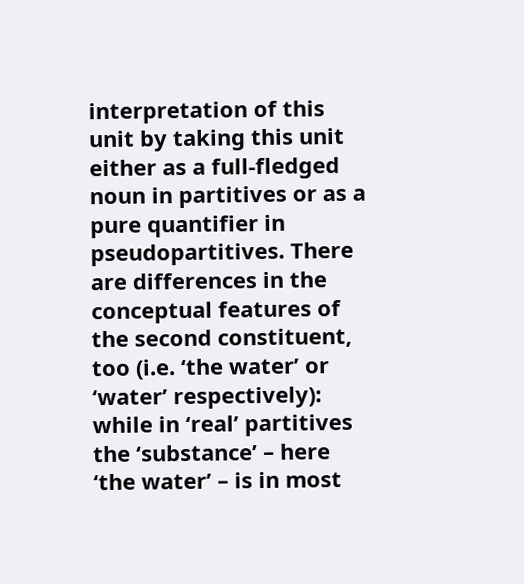interpretation of this unit by taking this unit either as a full-fledged noun in partitives or as a pure quantifier in pseudopartitives. There are differences in the conceptual features of the second constituent, too (i.e. ‘the water’ or ‘water’ respectively): while in ‘real’ partitives the ‘substance’ – here ‘the water’ – is in most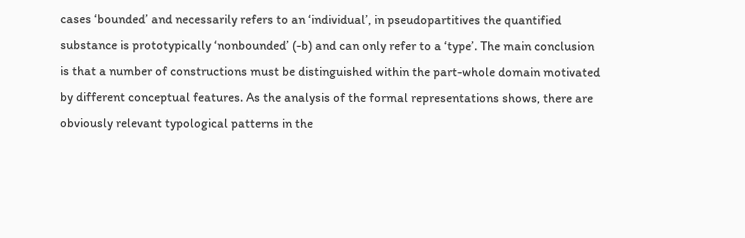cases ‘bounded’ and necessarily refers to an ‘individual’, in pseudopartitives the quantified substance is prototypically ‘nonbounded’ (-b) and can only refer to a ‘type’. The main conclusion is that a number of constructions must be distinguished within the part-whole domain motivated by different conceptual features. As the analysis of the formal representations shows, there are obviously relevant typological patterns in the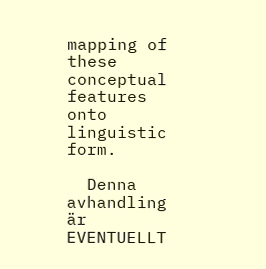mapping of these conceptual features onto linguistic form.

  Denna avhandling är EVENTUELLT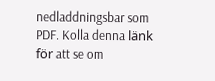nedladdningsbar som PDF. Kolla denna länk för att se om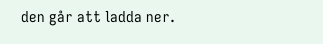den går att ladda ner.